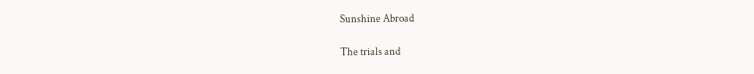Sunshine Abroad

The trials and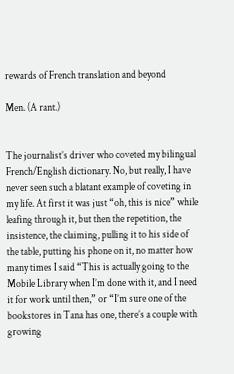rewards of French translation and beyond

Men. (A rant.)


The journalist’s driver who coveted my bilingual French/English dictionary. No, but really, I have never seen such a blatant example of coveting in my life. At first it was just “oh, this is nice” while leafing through it, but then the repetition, the insistence, the claiming, pulling it to his side of the table, putting his phone on it, no matter how many times I said “This is actually going to the Mobile Library when I’m done with it, and I need it for work until then,” or “I’m sure one of the bookstores in Tana has one, there’s a couple with growing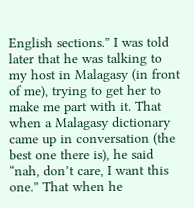English sections.” I was told later that he was talking to my host in Malagasy (in front of me), trying to get her to make me part with it. That when a Malagasy dictionary came up in conversation (the best one there is), he said “nah, don’t care, I want this one.” That when he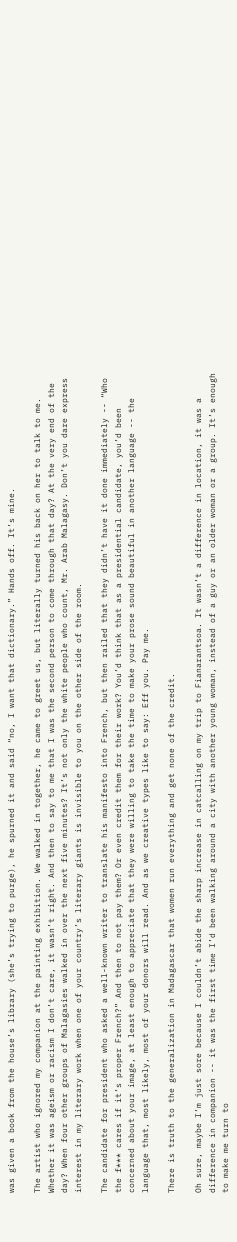was given a book from the house’s library (she’s trying to purge), he spurned it and said “no, I want that dictionary.” Hands off. It’s mine.

The artist who ignored my companion at the painting exhibition. We walked in together, he came to greet us, but literally turned his back on her to talk to me. Whether it was ageism or racism I don’t care, it wasn’t right. And then to say to me that I was the second person to come through that day? At the very end of the day? When four other groups of Malagasies walked in over the next five minutes? It’s not only the white people who count, Mr. Arab Malagasy. Don’t you dare express interest in my literary work when one of your country’s literary giants is invisible to you on the other side of the room.

The candidate for president who asked a well-known writer to translate his manifesto into French, but then railed that they didn’t have it done immediately -- “Who the f*** cares if it’s proper French?” And then to not pay them? Or even credit them for their work? You’d think that as a presidential candidate, you’d been concerned about your image, at least enough to appreciate that they were willing to take the time to make your prose sound beautiful in another language -- the language that, most likely, most of your donors will read. And as we creative types like to say: Eff you. Pay me.

There is truth to the generalization in Madagascar that women run everything and get none of the credit.

Oh sure, maybe I’m just sore because I couldn’t abide the sharp increase in catcalling on my trip to Fianarantsoa. It wasn’t a difference in location, it was a difference in companion -- it was the first time I’d been walking around a city with another young woman, instead of a guy or an older woman or a group. It’s enough to make me turn to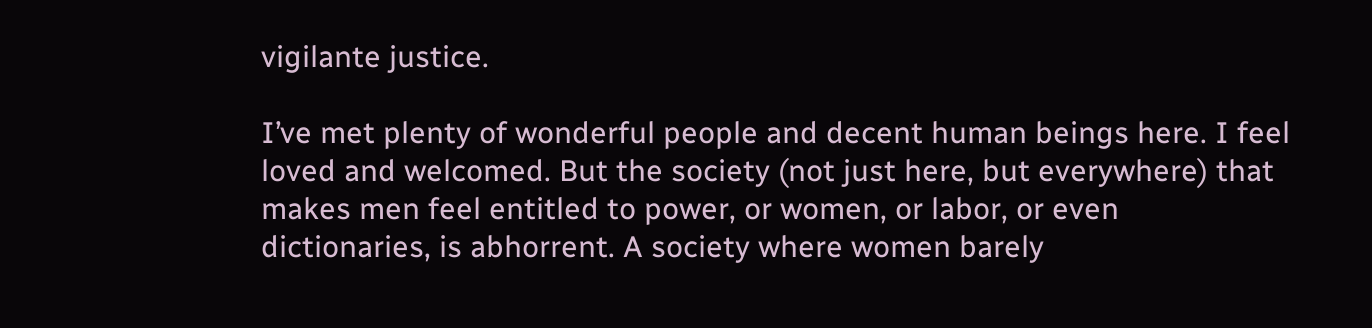vigilante justice.

I’ve met plenty of wonderful people and decent human beings here. I feel loved and welcomed. But the society (not just here, but everywhere) that makes men feel entitled to power, or women, or labor, or even dictionaries, is abhorrent. A society where women barely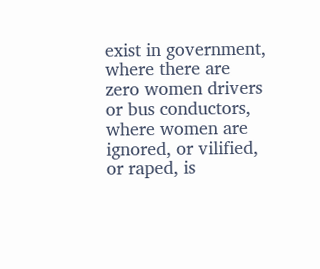exist in government, where there are zero women drivers or bus conductors, where women are ignored, or vilified, or raped, is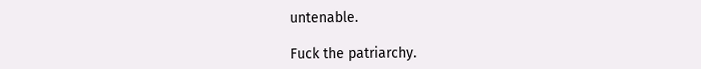untenable.

Fuck the patriarchy.